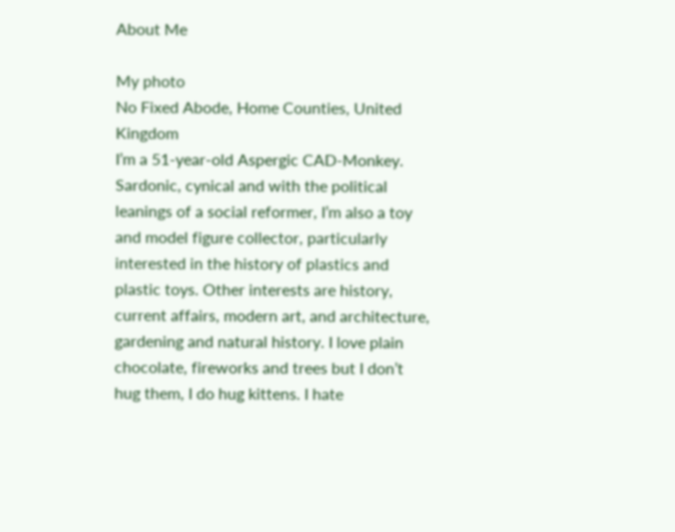About Me

My photo
No Fixed Abode, Home Counties, United Kingdom
I’m a 51-year-old Aspergic CAD-Monkey. Sardonic, cynical and with the political leanings of a social reformer, I’m also a toy and model figure collector, particularly interested in the history of plastics and plastic toys. Other interests are history, current affairs, modern art, and architecture, gardening and natural history. I love plain chocolate, fireworks and trees but I don’t hug them, I do hug kittens. I hate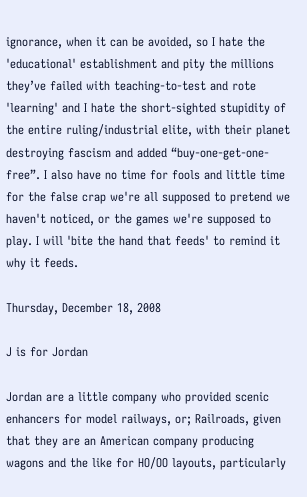ignorance, when it can be avoided, so I hate the 'educational' establishment and pity the millions they’ve failed with teaching-to-test and rote 'learning' and I hate the short-sighted stupidity of the entire ruling/industrial elite, with their planet destroying fascism and added “buy-one-get-one-free”. I also have no time for fools and little time for the false crap we're all supposed to pretend we haven't noticed, or the games we're supposed to play. I will 'bite the hand that feeds' to remind it why it feeds.

Thursday, December 18, 2008

J is for Jordan

Jordan are a little company who provided scenic enhancers for model railways, or; Railroads, given that they are an American company producing wagons and the like for HO/OO layouts, particularly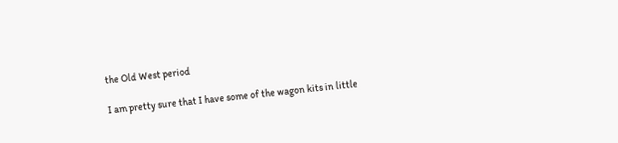the Old West period

I am pretty sure that I have some of the wagon kits in little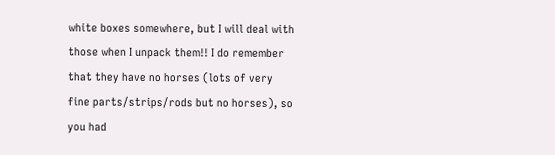white boxes somewhere, but I will deal with those when I unpack them!! I do remember that they have no horses (lots of very fine parts/strips/rods but no horses), so you had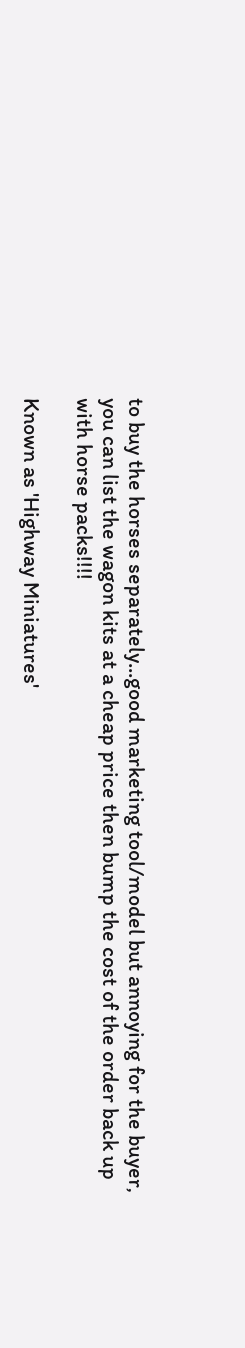to buy the horses separately...good marketing tool/model but annoying for the buyer, you can list the wagon kits at a cheap price then bump the cost of the order back up with horse packs!!!!

Known as 'Highway Miniatures'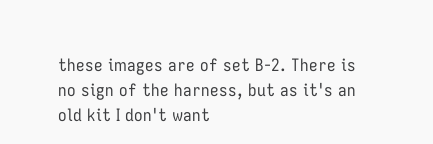these images are of set B-2. There is no sign of the harness, but as it's an old kit I don't want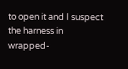to open it and I suspect the harness in wrapped-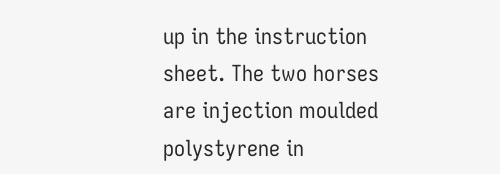up in the instruction sheet. The two horses are injection moulded polystyrene in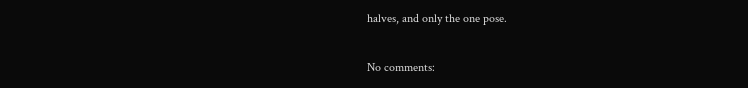halves, and only the one pose.

No comments: